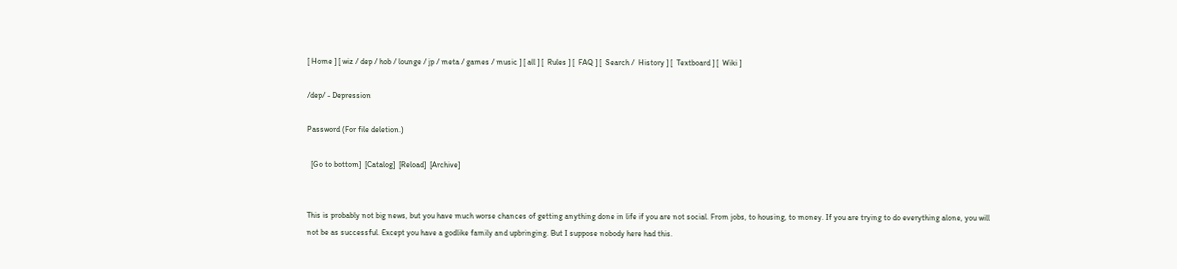[ Home ] [ wiz / dep / hob / lounge / jp / meta / games / music ] [ all ] [  Rules ] [  FAQ ] [  Search /  History ] [  Textboard ] [  Wiki ]

/dep/ - Depression

Password (For file deletion.)

  [Go to bottom]  [Catalog]  [Reload]  [Archive]


This is probably not big news, but you have much worse chances of getting anything done in life if you are not social. From jobs, to housing, to money. If you are trying to do everything alone, you will not be as successful. Except you have a godlike family and upbringing. But I suppose nobody here had this.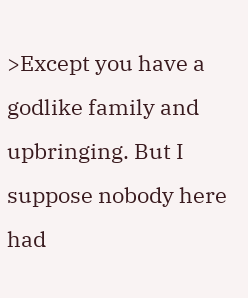>Except you have a godlike family and upbringing. But I suppose nobody here had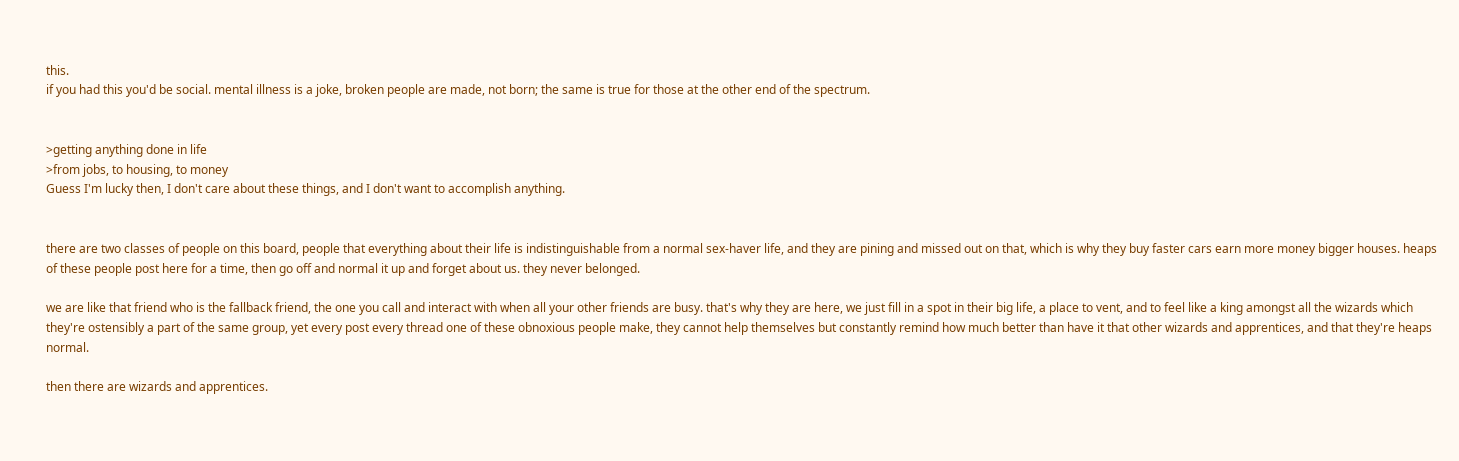this.
if you had this you'd be social. mental illness is a joke, broken people are made, not born; the same is true for those at the other end of the spectrum.


>getting anything done in life
>from jobs, to housing, to money
Guess I'm lucky then, I don't care about these things, and I don't want to accomplish anything.


there are two classes of people on this board, people that everything about their life is indistinguishable from a normal sex-haver life, and they are pining and missed out on that, which is why they buy faster cars earn more money bigger houses. heaps of these people post here for a time, then go off and normal it up and forget about us. they never belonged.

we are like that friend who is the fallback friend, the one you call and interact with when all your other friends are busy. that's why they are here, we just fill in a spot in their big life, a place to vent, and to feel like a king amongst all the wizards which they're ostensibly a part of the same group, yet every post every thread one of these obnoxious people make, they cannot help themselves but constantly remind how much better than have it that other wizards and apprentices, and that they're heaps normal.

then there are wizards and apprentices.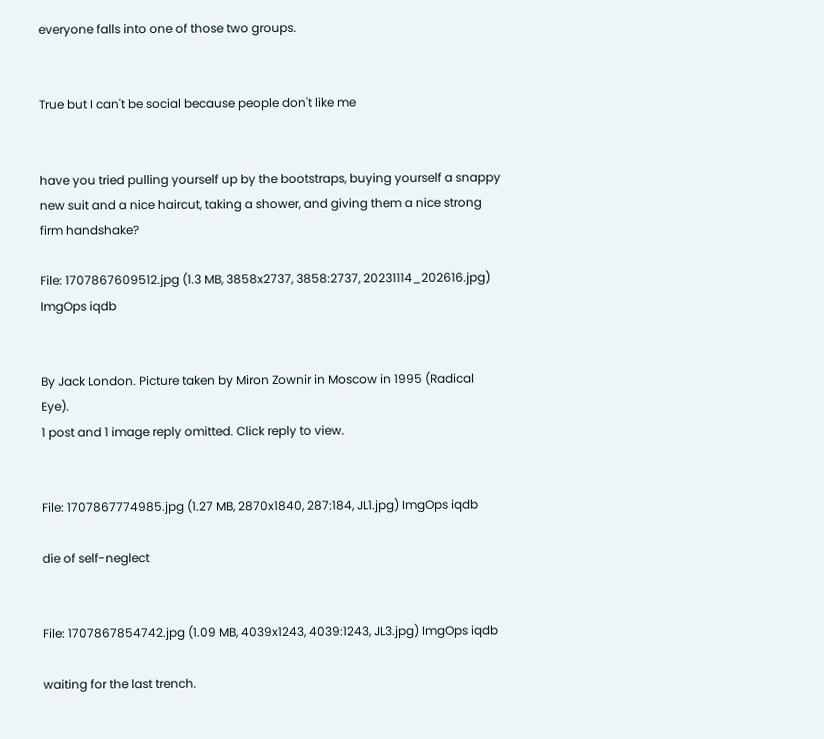everyone falls into one of those two groups.


True but I can't be social because people don't like me


have you tried pulling yourself up by the bootstraps, buying yourself a snappy new suit and a nice haircut, taking a shower, and giving them a nice strong firm handshake?

File: 1707867609512.jpg (1.3 MB, 3858x2737, 3858:2737, 20231114_202616.jpg) ImgOps iqdb


By Jack London. Picture taken by Miron Zownir in Moscow in 1995 (Radical Eye).
1 post and 1 image reply omitted. Click reply to view.


File: 1707867774985.jpg (1.27 MB, 2870x1840, 287:184, JL1.jpg) ImgOps iqdb

die of self-neglect


File: 1707867854742.jpg (1.09 MB, 4039x1243, 4039:1243, JL3.jpg) ImgOps iqdb

waiting for the last trench.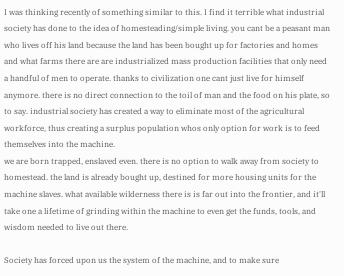I was thinking recently of something similar to this. I find it terrible what industrial society has done to the idea of homesteading/simple living. you cant be a peasant man who lives off his land because the land has been bought up for factories and homes and what farms there are are industrialized mass production facilities that only need a handful of men to operate. thanks to civilization one cant just live for himself anymore. there is no direct connection to the toil of man and the food on his plate, so to say. industrial society has created a way to eliminate most of the agricultural workforce, thus creating a surplus population whos only option for work is to feed themselves into the machine.
we are born trapped, enslaved even. there is no option to walk away from society to homestead. the land is already bought up, destined for more housing units for the machine slaves. what available wilderness there is is far out into the frontier, and it'll take one a lifetime of grinding within the machine to even get the funds, tools, and wisdom needed to live out there.

Society has forced upon us the system of the machine, and to make sure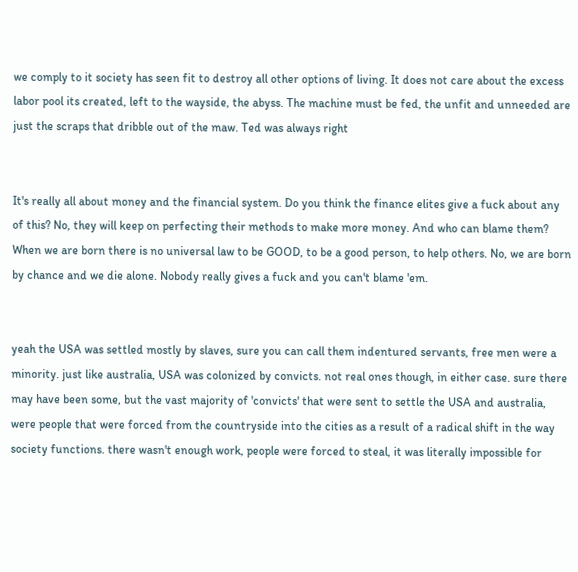we comply to it society has seen fit to destroy all other options of living. It does not care about the excess labor pool its created, left to the wayside, the abyss. The machine must be fed, the unfit and unneeded are just the scraps that dribble out of the maw. Ted was always right


It's really all about money and the financial system. Do you think the finance elites give a fuck about any of this? No, they will keep on perfecting their methods to make more money. And who can blame them? When we are born there is no universal law to be GOOD, to be a good person, to help others. No, we are born by chance and we die alone. Nobody really gives a fuck and you can't blame 'em.


yeah the USA was settled mostly by slaves, sure you can call them indentured servants, free men were a minority. just like australia, USA was colonized by convicts. not real ones though, in either case. sure there may have been some, but the vast majority of 'convicts' that were sent to settle the USA and australia, were people that were forced from the countryside into the cities as a result of a radical shift in the way society functions. there wasn't enough work, people were forced to steal, it was literally impossible for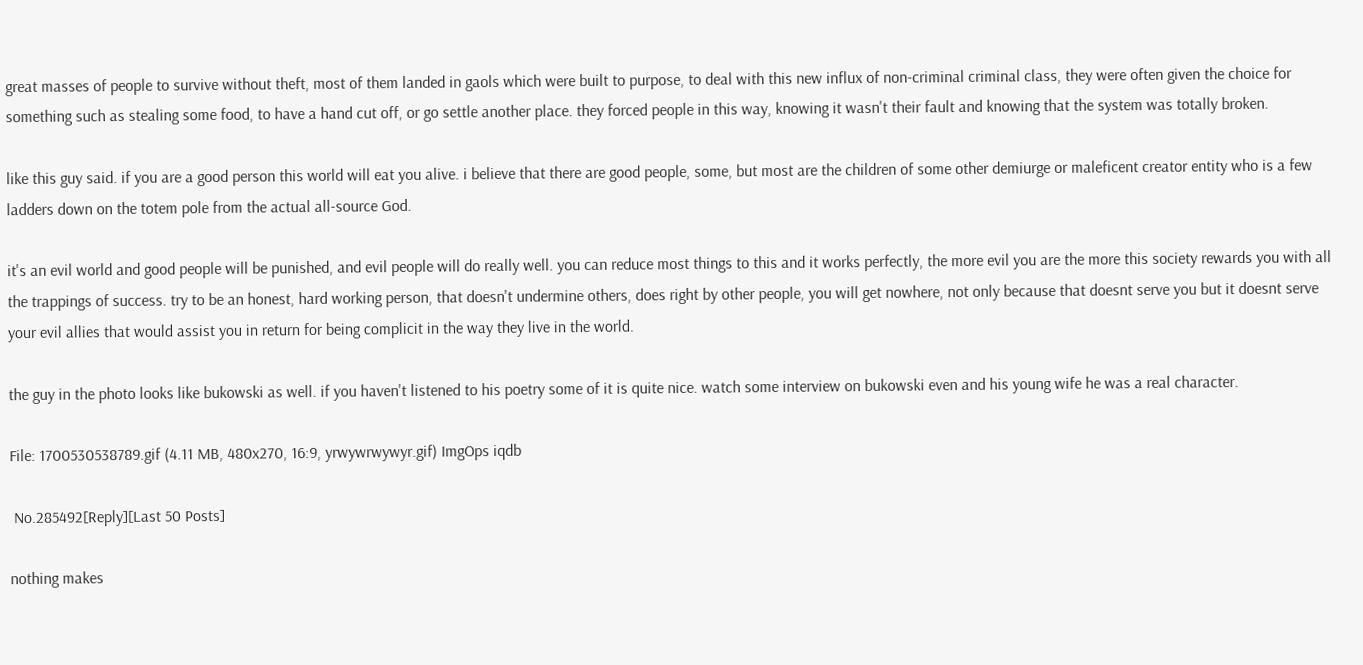great masses of people to survive without theft, most of them landed in gaols which were built to purpose, to deal with this new influx of non-criminal criminal class, they were often given the choice for something such as stealing some food, to have a hand cut off, or go settle another place. they forced people in this way, knowing it wasn't their fault and knowing that the system was totally broken.

like this guy said. if you are a good person this world will eat you alive. i believe that there are good people, some, but most are the children of some other demiurge or maleficent creator entity who is a few ladders down on the totem pole from the actual all-source God.

it's an evil world and good people will be punished, and evil people will do really well. you can reduce most things to this and it works perfectly, the more evil you are the more this society rewards you with all the trappings of success. try to be an honest, hard working person, that doesn't undermine others, does right by other people, you will get nowhere, not only because that doesnt serve you but it doesnt serve your evil allies that would assist you in return for being complicit in the way they live in the world.

the guy in the photo looks like bukowski as well. if you haven't listened to his poetry some of it is quite nice. watch some interview on bukowski even and his young wife he was a real character.

File: 1700530538789.gif (4.11 MB, 480x270, 16:9, yrwywrwywyr.gif) ImgOps iqdb

 No.285492[Reply][Last 50 Posts]

nothing makes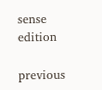sense edition

previous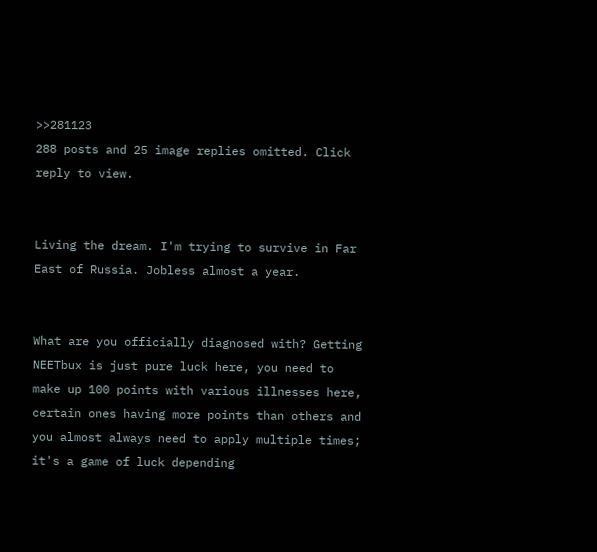>>281123
288 posts and 25 image replies omitted. Click reply to view.


Living the dream. I'm trying to survive in Far East of Russia. Jobless almost a year.


What are you officially diagnosed with? Getting NEETbux is just pure luck here, you need to make up 100 points with various illnesses here, certain ones having more points than others and you almost always need to apply multiple times; it's a game of luck depending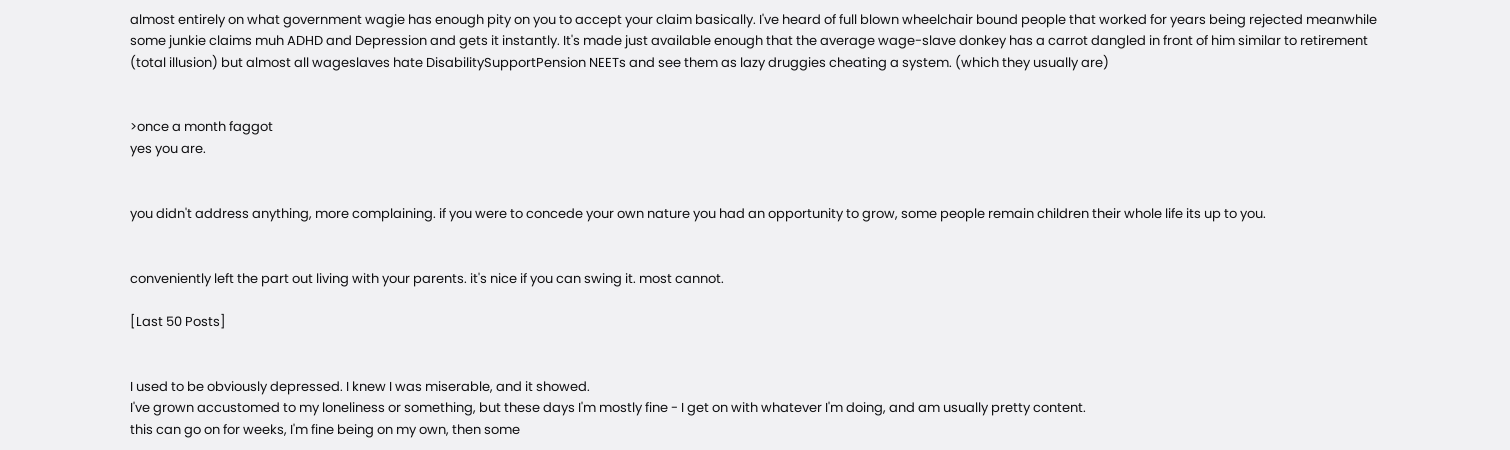almost entirely on what government wagie has enough pity on you to accept your claim basically. I've heard of full blown wheelchair bound people that worked for years being rejected meanwhile some junkie claims muh ADHD and Depression and gets it instantly. It's made just available enough that the average wage-slave donkey has a carrot dangled in front of him similar to retirement (total illusion) but almost all wageslaves hate DisabilitySupportPension NEETs and see them as lazy druggies cheating a system. (which they usually are)


>once a month faggot
yes you are.


you didn't address anything, more complaining. if you were to concede your own nature you had an opportunity to grow, some people remain children their whole life its up to you.


conveniently left the part out living with your parents. it's nice if you can swing it. most cannot.

[Last 50 Posts]


I used to be obviously depressed. I knew I was miserable, and it showed.
I've grown accustomed to my loneliness or something, but these days I'm mostly fine - I get on with whatever I'm doing, and am usually pretty content.
this can go on for weeks, I'm fine being on my own, then some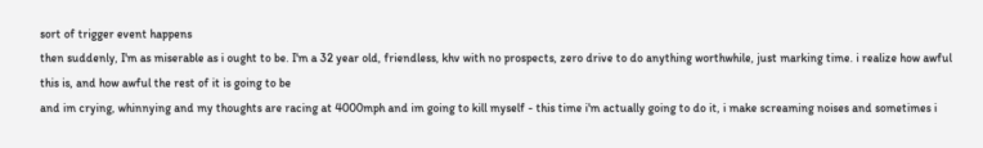sort of trigger event happens
then suddenly, I'm as miserable as i ought to be. I'm a 32 year old, friendless, khv with no prospects, zero drive to do anything worthwhile, just marking time. i realize how awful this is, and how awful the rest of it is going to be
and im crying, whinnying and my thoughts are racing at 4000mph and im going to kill myself - this time i'm actually going to do it, i make screaming noises and sometimes i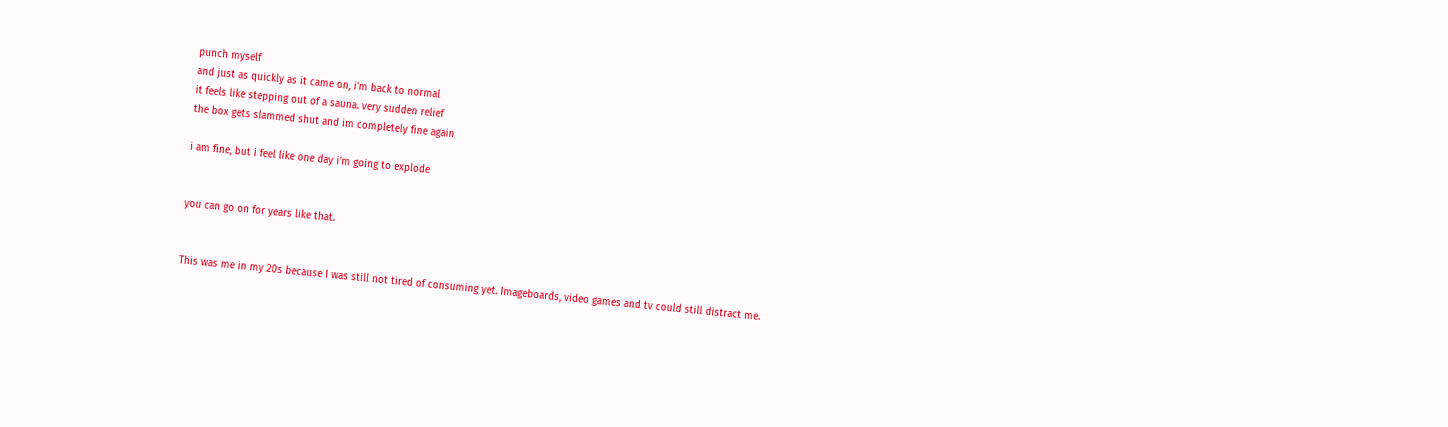punch myself
and just as quickly as it came on, i'm back to normal
it feels like stepping out of a sauna. very sudden relief
the box gets slammed shut and im completely fine again

i am fine, but i feel like one day i'm going to explode


you can go on for years like that.


This was me in my 20s because I was still not tired of consuming yet. Imageboards, video games and tv could still distract me.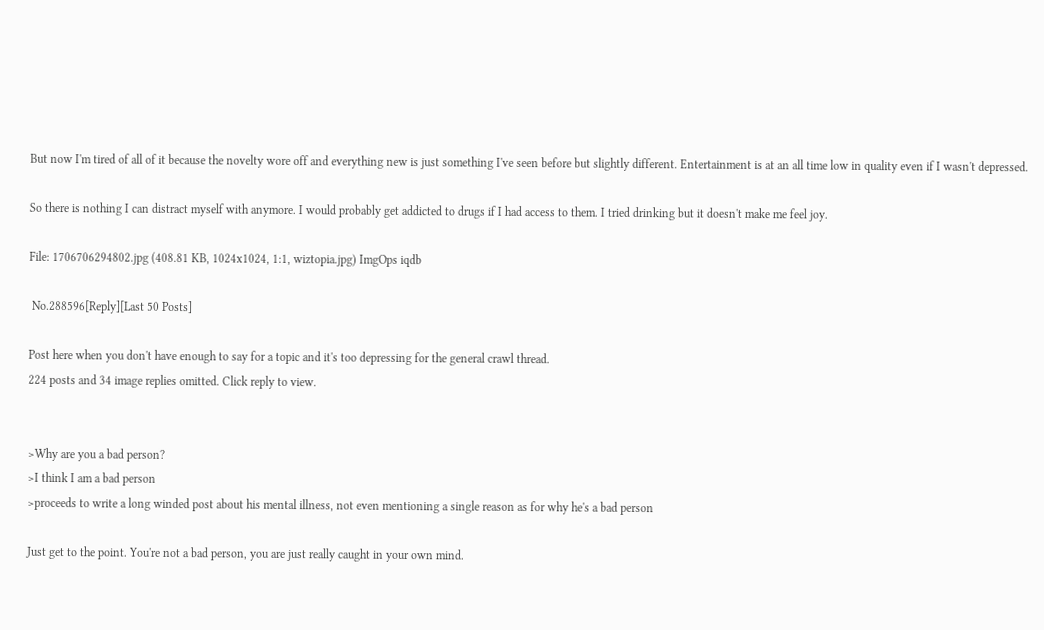But now I'm tired of all of it because the novelty wore off and everything new is just something I've seen before but slightly different. Entertainment is at an all time low in quality even if I wasn't depressed.

So there is nothing I can distract myself with anymore. I would probably get addicted to drugs if I had access to them. I tried drinking but it doesn't make me feel joy.

File: 1706706294802.jpg (408.81 KB, 1024x1024, 1:1, wiztopia.jpg) ImgOps iqdb

 No.288596[Reply][Last 50 Posts]

Post here when you don't have enough to say for a topic and it's too depressing for the general crawl thread.
224 posts and 34 image replies omitted. Click reply to view.


>Why are you a bad person?
>I think I am a bad person
>proceeds to write a long winded post about his mental illness, not even mentioning a single reason as for why he's a bad person

Just get to the point. You're not a bad person, you are just really caught in your own mind.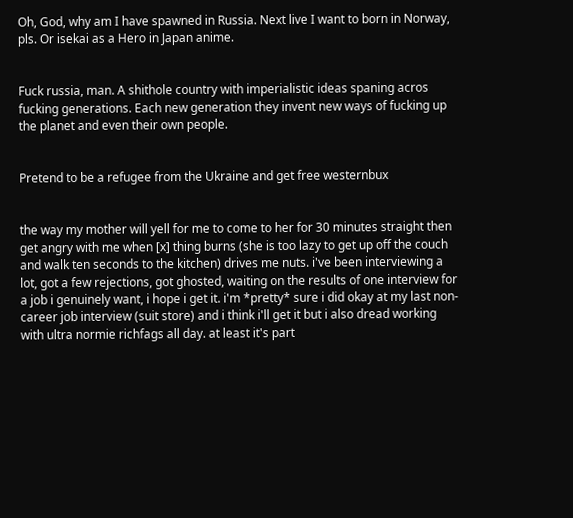Oh, God, why am I have spawned in Russia. Next live I want to born in Norway, pls. Or isekai as a Hero in Japan anime.


Fuck russia, man. A shithole country with imperialistic ideas spaning acros fucking generations. Each new generation they invent new ways of fucking up the planet and even their own people.


Pretend to be a refugee from the Ukraine and get free westernbux


the way my mother will yell for me to come to her for 30 minutes straight then get angry with me when [x] thing burns (she is too lazy to get up off the couch and walk ten seconds to the kitchen) drives me nuts. i've been interviewing a lot, got a few rejections, got ghosted, waiting on the results of one interview for a job i genuinely want, i hope i get it. i'm *pretty* sure i did okay at my last non-career job interview (suit store) and i think i'll get it but i also dread working with ultra normie richfags all day. at least it's part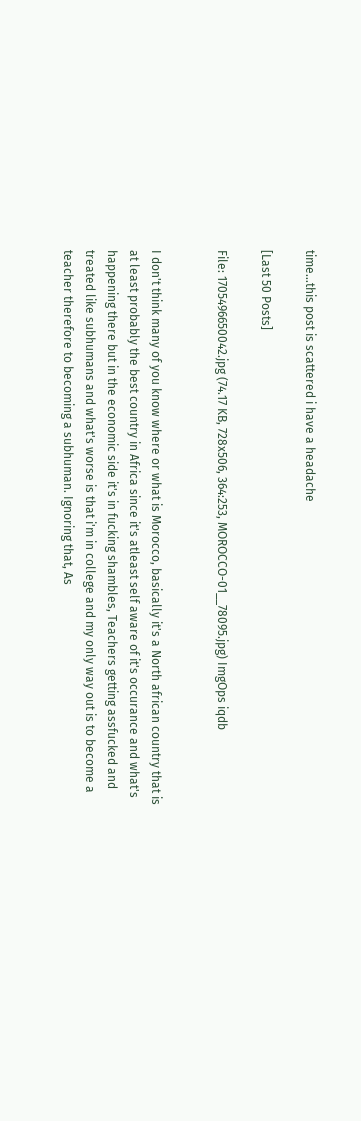time…this post is scattered i have a headache

[Last 50 Posts]

File: 1705496650042.jpg (74.17 KB, 728x506, 364:253, MOROCCO-01__78095.jpg) ImgOps iqdb


I don't think many of you know where or what is Morocco, basically it's a North african country that is at least probably the best country in Africa since it's atleast self aware of it's occurance and what's happening there but in the economic side it's in fucking shambles, Teachers getting assfucked and treated like subhumans and what's worse is that i'm in college and my only way out is to become a teacher therefore to becoming a subhuman. Ignoring that, As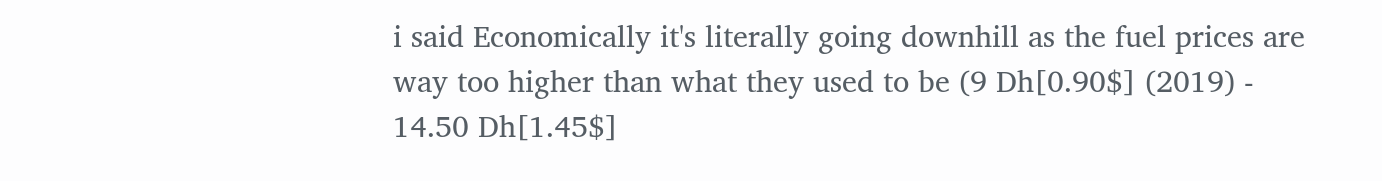i said Economically it's literally going downhill as the fuel prices are way too higher than what they used to be (9 Dh[0.90$] (2019) - 14.50 Dh[1.45$]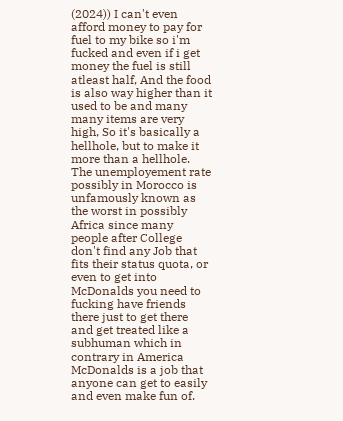(2024)) I can't even afford money to pay for fuel to my bike so i'm fucked and even if i get money the fuel is still atleast half, And the food is also way higher than it used to be and many many items are very high, So it's basically a hellhole, but to make it more than a hellhole. The unemployement rate possibly in Morocco is unfamously known as the worst in possibly Africa since many people after College don't find any Job that fits their status quota, or even to get into McDonalds you need to fucking have friends there just to get there and get treated like a subhuman which in contrary in America McDonalds is a job that anyone can get to easily and even make fun of.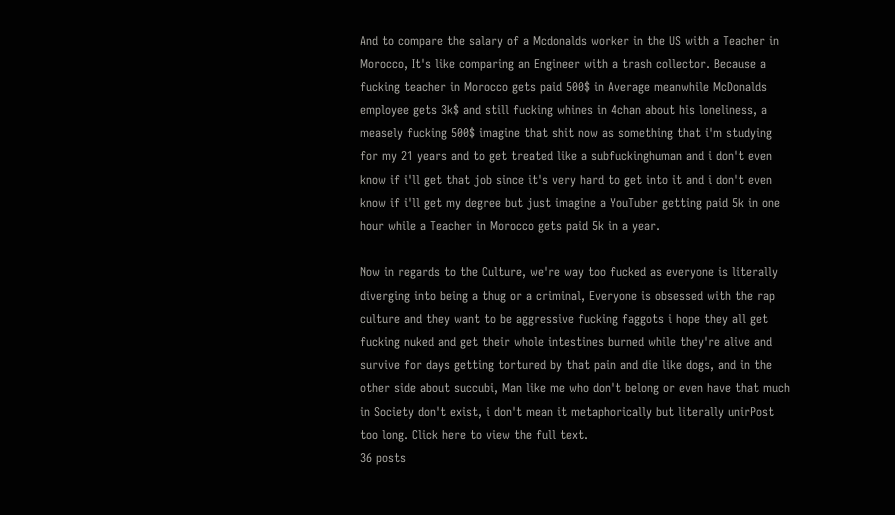And to compare the salary of a Mcdonalds worker in the US with a Teacher in Morocco, It's like comparing an Engineer with a trash collector. Because a fucking teacher in Morocco gets paid 500$ in Average meanwhile McDonalds employee gets 3k$ and still fucking whines in 4chan about his loneliness, a measely fucking 500$ imagine that shit now as something that i'm studying for my 21 years and to get treated like a subfuckinghuman and i don't even know if i'll get that job since it's very hard to get into it and i don't even know if i'll get my degree but just imagine a YouTuber getting paid 5k in one hour while a Teacher in Morocco gets paid 5k in a year.

Now in regards to the Culture, we're way too fucked as everyone is literally diverging into being a thug or a criminal, Everyone is obsessed with the rap culture and they want to be aggressive fucking faggots i hope they all get fucking nuked and get their whole intestines burned while they're alive and survive for days getting tortured by that pain and die like dogs, and in the other side about succubi, Man like me who don't belong or even have that much in Society don't exist, i don't mean it metaphorically but literally unirPost too long. Click here to view the full text.
36 posts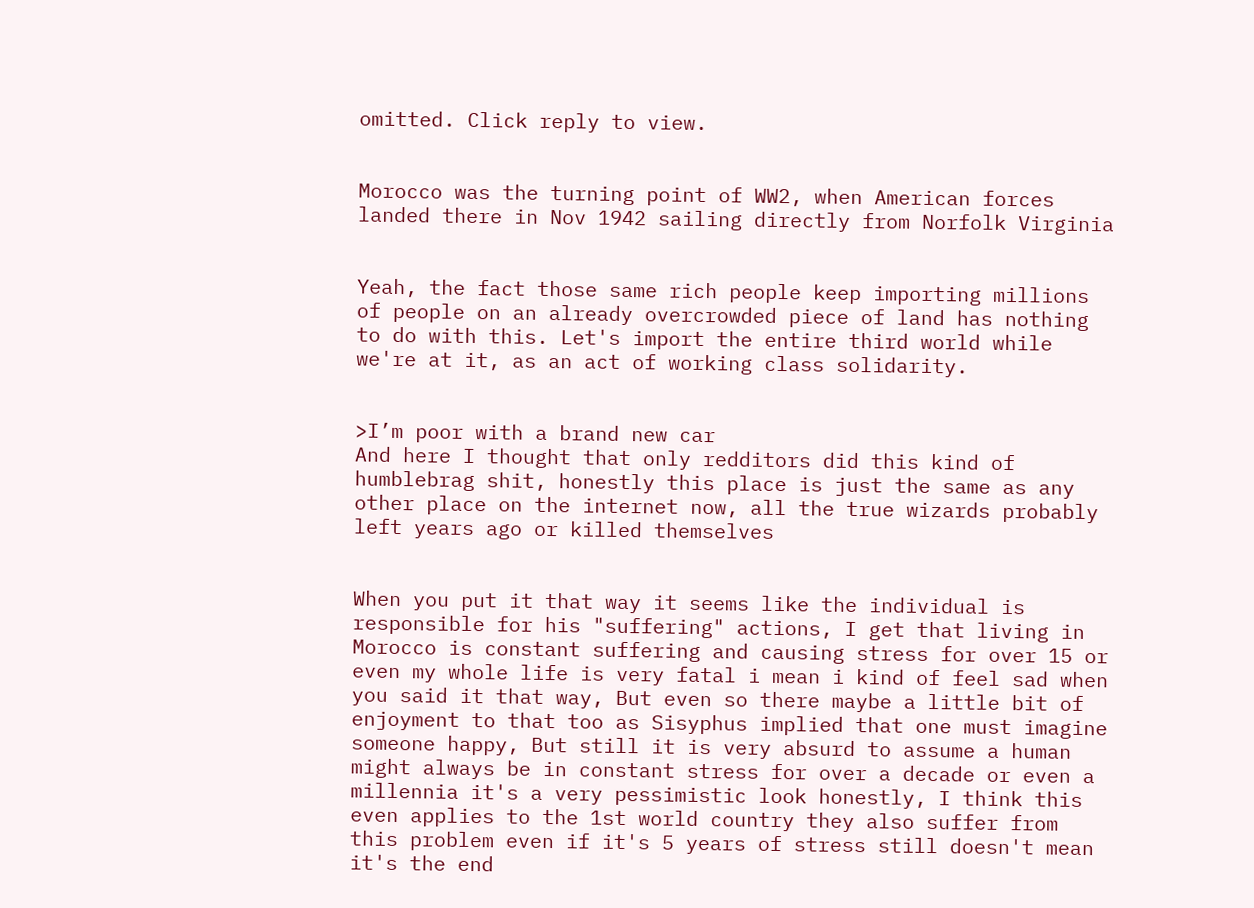omitted. Click reply to view.


Morocco was the turning point of WW2, when American forces landed there in Nov 1942 sailing directly from Norfolk Virginia


Yeah, the fact those same rich people keep importing millions of people on an already overcrowded piece of land has nothing to do with this. Let's import the entire third world while we're at it, as an act of working class solidarity.


>I’m poor with a brand new car
And here I thought that only redditors did this kind of humblebrag shit, honestly this place is just the same as any other place on the internet now, all the true wizards probably left years ago or killed themselves


When you put it that way it seems like the individual is responsible for his "suffering" actions, I get that living in Morocco is constant suffering and causing stress for over 15 or even my whole life is very fatal i mean i kind of feel sad when you said it that way, But even so there maybe a little bit of enjoyment to that too as Sisyphus implied that one must imagine someone happy, But still it is very absurd to assume a human might always be in constant stress for over a decade or even a millennia it's a very pessimistic look honestly, I think this even applies to the 1st world country they also suffer from this problem even if it's 5 years of stress still doesn't mean it's the end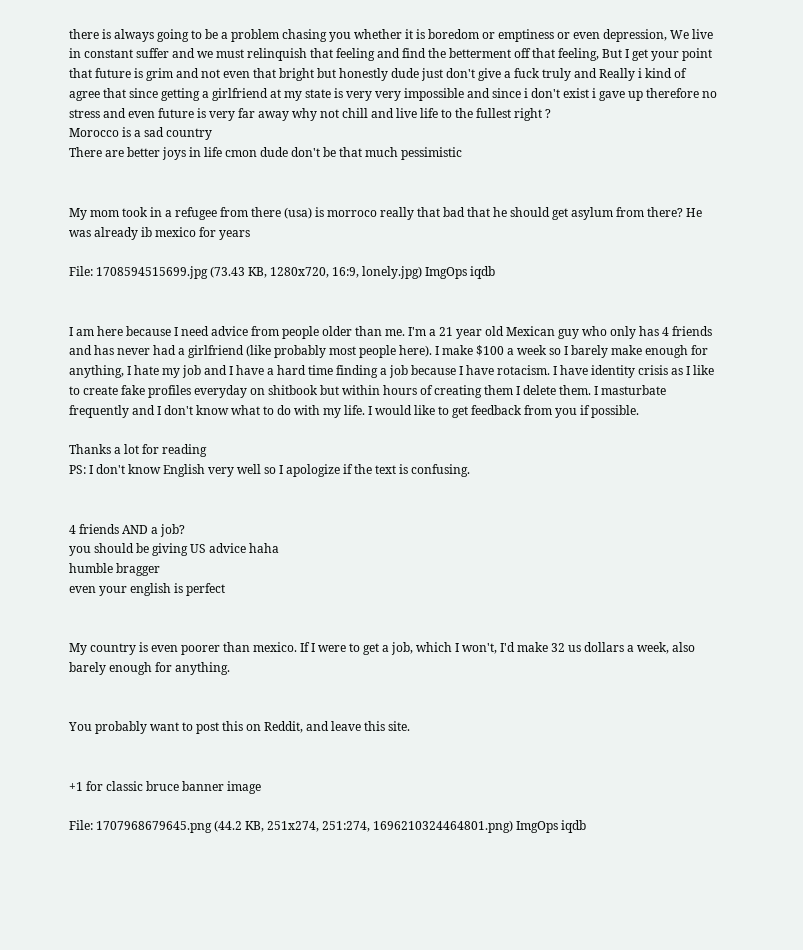there is always going to be a problem chasing you whether it is boredom or emptiness or even depression, We live in constant suffer and we must relinquish that feeling and find the betterment off that feeling, But I get your point that future is grim and not even that bright but honestly dude just don't give a fuck truly and Really i kind of agree that since getting a girlfriend at my state is very very impossible and since i don't exist i gave up therefore no stress and even future is very far away why not chill and live life to the fullest right ?
Morocco is a sad country
There are better joys in life cmon dude don't be that much pessimistic


My mom took in a refugee from there (usa) is morroco really that bad that he should get asylum from there? He was already ib mexico for years

File: 1708594515699.jpg (73.43 KB, 1280x720, 16:9, lonely.jpg) ImgOps iqdb


I am here because I need advice from people older than me. I'm a 21 year old Mexican guy who only has 4 friends and has never had a girlfriend (like probably most people here). I make $100 a week so I barely make enough for anything, I hate my job and I have a hard time finding a job because I have rotacism. I have identity crisis as I like to create fake profiles everyday on shitbook but within hours of creating them I delete them. I masturbate frequently and I don't know what to do with my life. I would like to get feedback from you if possible.

Thanks a lot for reading
PS: I don't know English very well so I apologize if the text is confusing.


4 friends AND a job?
you should be giving US advice haha
humble bragger
even your english is perfect


My country is even poorer than mexico. If I were to get a job, which I won't, I'd make 32 us dollars a week, also barely enough for anything.


You probably want to post this on Reddit, and leave this site.


+1 for classic bruce banner image

File: 1707968679645.png (44.2 KB, 251x274, 251:274, 1696210324464801.png) ImgOps iqdb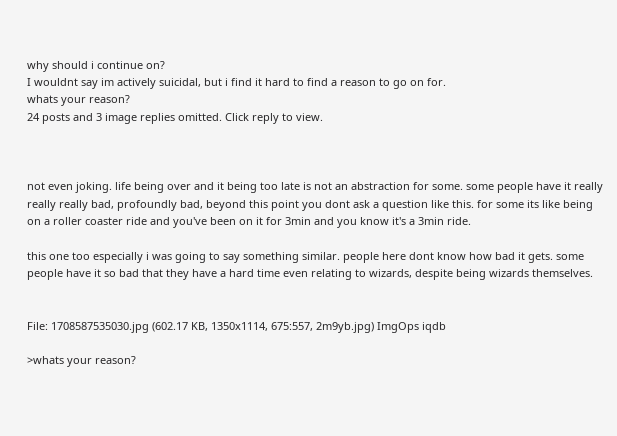why should i continue on?
I wouldnt say im actively suicidal, but i find it hard to find a reason to go on for.
whats your reason?
24 posts and 3 image replies omitted. Click reply to view.



not even joking. life being over and it being too late is not an abstraction for some. some people have it really really really bad, profoundly bad, beyond this point you dont ask a question like this. for some its like being on a roller coaster ride and you've been on it for 3min and you know it's a 3min ride.

this one too especially i was going to say something similar. people here dont know how bad it gets. some people have it so bad that they have a hard time even relating to wizards, despite being wizards themselves.


File: 1708587535030.jpg (602.17 KB, 1350x1114, 675:557, 2m9yb.jpg) ImgOps iqdb

>whats your reason?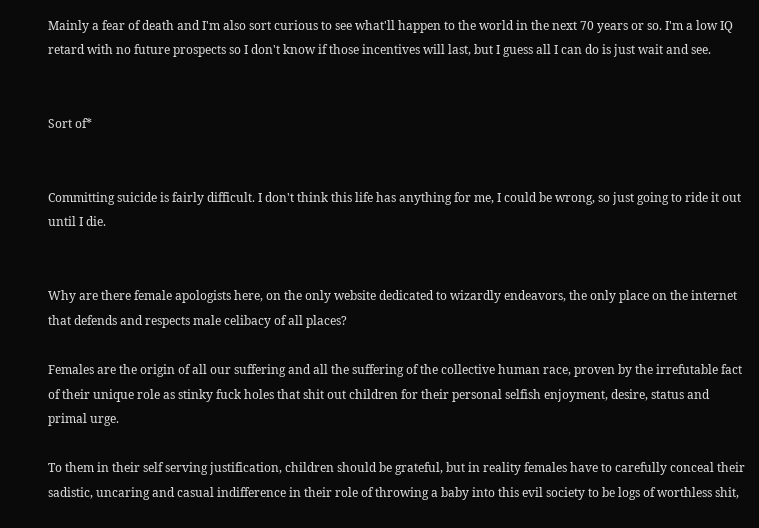Mainly a fear of death and I'm also sort curious to see what'll happen to the world in the next 70 years or so. I'm a low IQ retard with no future prospects so I don't know if those incentives will last, but I guess all I can do is just wait and see.


Sort of*


Committing suicide is fairly difficult. I don't think this life has anything for me, I could be wrong, so just going to ride it out until I die.


Why are there female apologists here, on the only website dedicated to wizardly endeavors, the only place on the internet that defends and respects male celibacy of all places?

Females are the origin of all our suffering and all the suffering of the collective human race, proven by the irrefutable fact of their unique role as stinky fuck holes that shit out children for their personal selfish enjoyment, desire, status and primal urge.

To them in their self serving justification, children should be grateful, but in reality females have to carefully conceal their sadistic, uncaring and casual indifference in their role of throwing a baby into this evil society to be logs of worthless shit,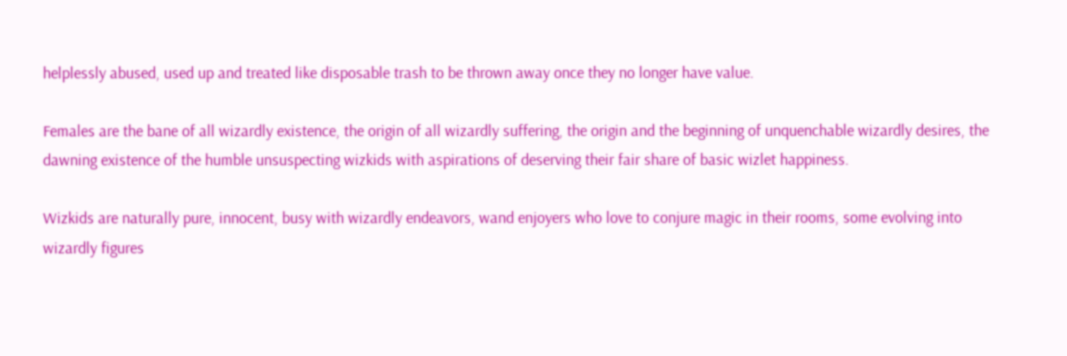helplessly abused, used up and treated like disposable trash to be thrown away once they no longer have value.

Females are the bane of all wizardly existence, the origin of all wizardly suffering, the origin and the beginning of unquenchable wizardly desires, the dawning existence of the humble unsuspecting wizkids with aspirations of deserving their fair share of basic wizlet happiness.

Wizkids are naturally pure, innocent, busy with wizardly endeavors, wand enjoyers who love to conjure magic in their rooms, some evolving into wizardly figures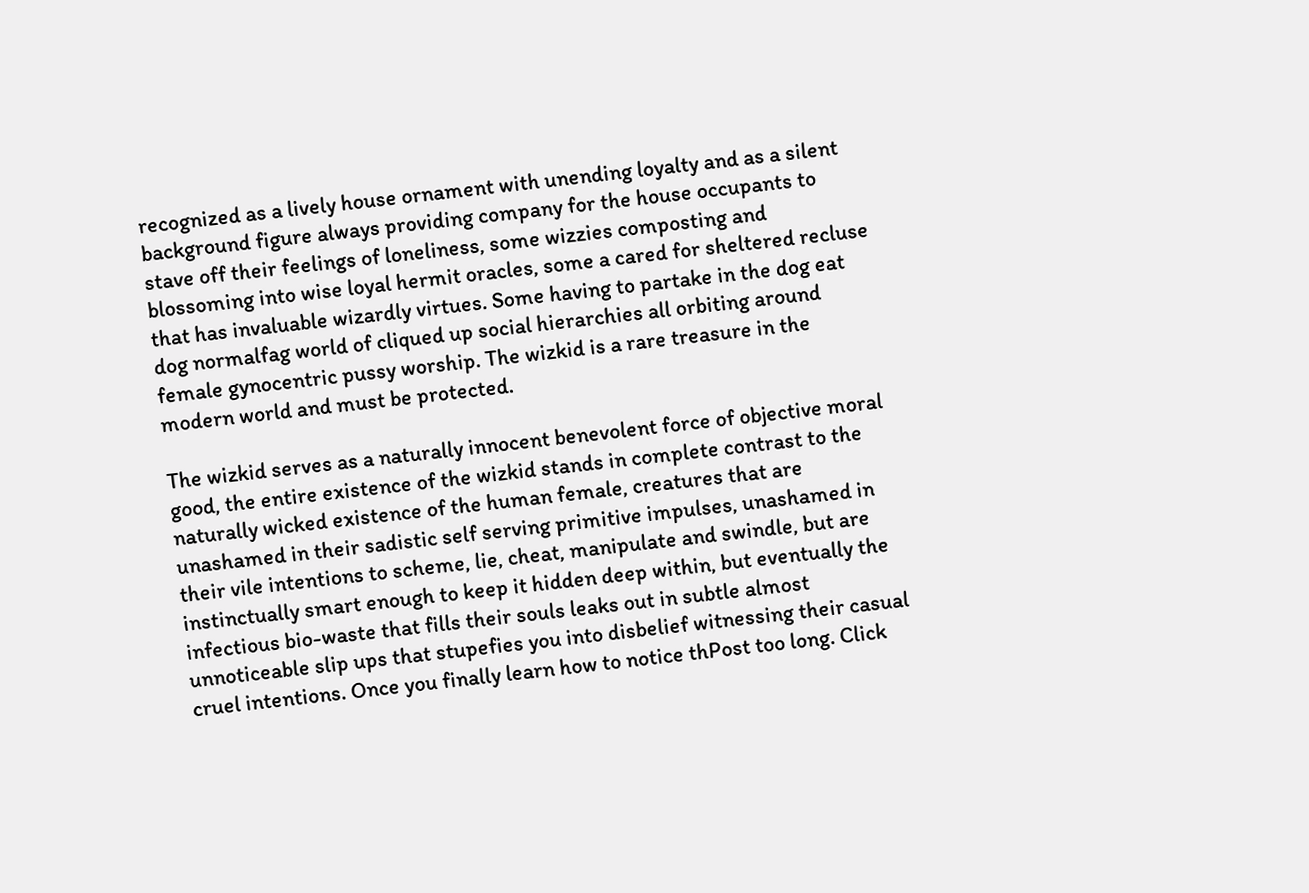recognized as a lively house ornament with unending loyalty and as a silent background figure always providing company for the house occupants to stave off their feelings of loneliness, some wizzies composting and blossoming into wise loyal hermit oracles, some a cared for sheltered recluse that has invaluable wizardly virtues. Some having to partake in the dog eat dog normalfag world of cliqued up social hierarchies all orbiting around female gynocentric pussy worship. The wizkid is a rare treasure in the modern world and must be protected.

The wizkid serves as a naturally innocent benevolent force of objective moral good, the entire existence of the wizkid stands in complete contrast to the naturally wicked existence of the human female, creatures that are unashamed in their sadistic self serving primitive impulses, unashamed in their vile intentions to scheme, lie, cheat, manipulate and swindle, but are instinctually smart enough to keep it hidden deep within, but eventually the infectious bio-waste that fills their souls leaks out in subtle almost unnoticeable slip ups that stupefies you into disbelief witnessing their casual cruel intentions. Once you finally learn how to notice thPost too long. Click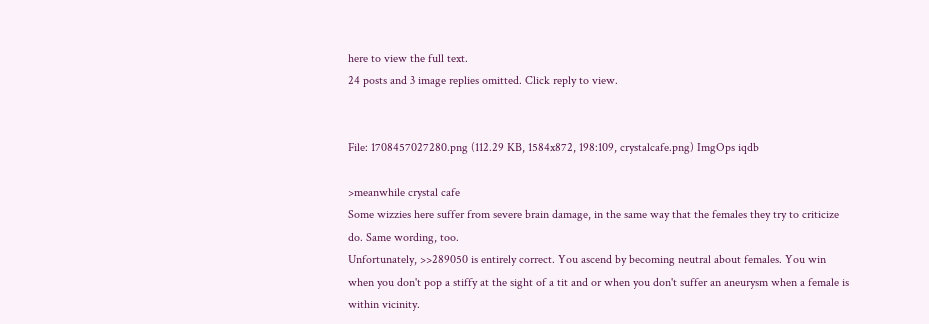here to view the full text.
24 posts and 3 image replies omitted. Click reply to view.


File: 1708457027280.png (112.29 KB, 1584x872, 198:109, crystalcafe.png) ImgOps iqdb

>meanwhile crystal cafe
Some wizzies here suffer from severe brain damage, in the same way that the females they try to criticize do. Same wording, too.
Unfortunately, >>289050 is entirely correct. You ascend by becoming neutral about females. You win when you don't pop a stiffy at the sight of a tit and or when you don't suffer an aneurysm when a female is within vicinity.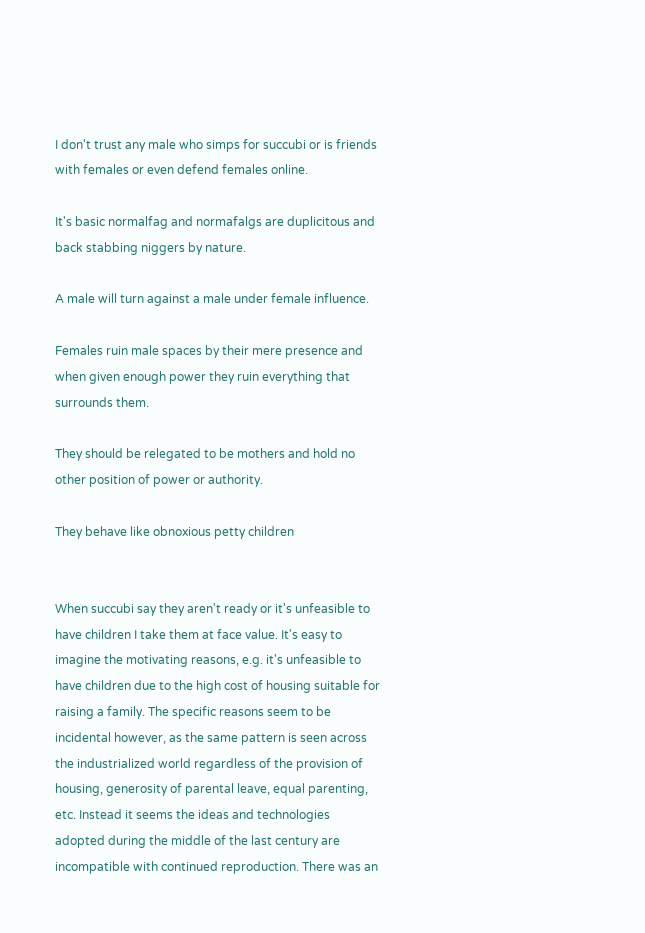I don't trust any male who simps for succubi or is friends with females or even defend females online.

It's basic normalfag and normafalgs are duplicitous and back stabbing niggers by nature.

A male will turn against a male under female influence.

Females ruin male spaces by their mere presence and when given enough power they ruin everything that surrounds them.

They should be relegated to be mothers and hold no other position of power or authority.

They behave like obnoxious petty children


When succubi say they aren't ready or it's unfeasible to have children I take them at face value. It's easy to imagine the motivating reasons, e.g. it's unfeasible to have children due to the high cost of housing suitable for raising a family. The specific reasons seem to be incidental however, as the same pattern is seen across the industrialized world regardless of the provision of housing, generosity of parental leave, equal parenting, etc. Instead it seems the ideas and technologies adopted during the middle of the last century are incompatible with continued reproduction. There was an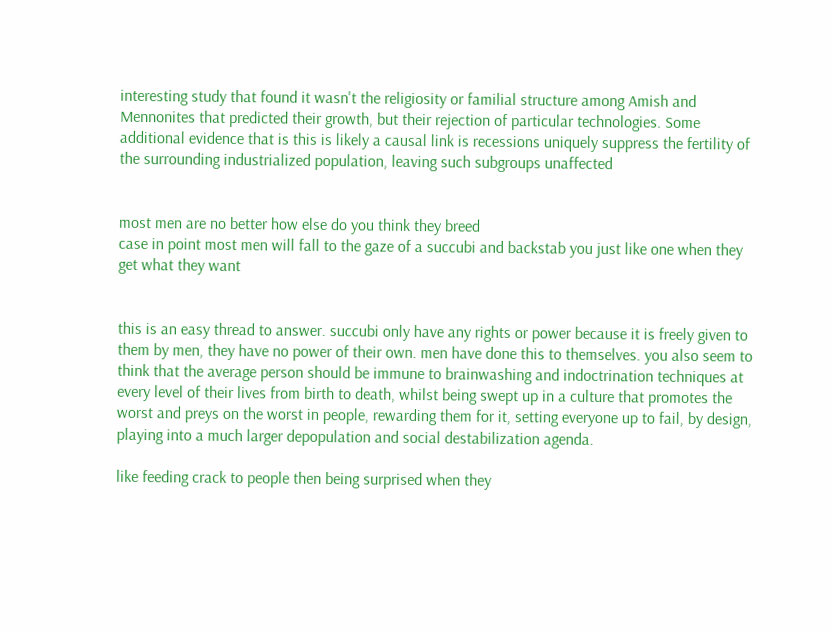interesting study that found it wasn't the religiosity or familial structure among Amish and Mennonites that predicted their growth, but their rejection of particular technologies. Some additional evidence that is this is likely a causal link is recessions uniquely suppress the fertility of the surrounding industrialized population, leaving such subgroups unaffected


most men are no better how else do you think they breed
case in point most men will fall to the gaze of a succubi and backstab you just like one when they get what they want


this is an easy thread to answer. succubi only have any rights or power because it is freely given to them by men, they have no power of their own. men have done this to themselves. you also seem to think that the average person should be immune to brainwashing and indoctrination techniques at every level of their lives from birth to death, whilst being swept up in a culture that promotes the worst and preys on the worst in people, rewarding them for it, setting everyone up to fail, by design, playing into a much larger depopulation and social destabilization agenda.

like feeding crack to people then being surprised when they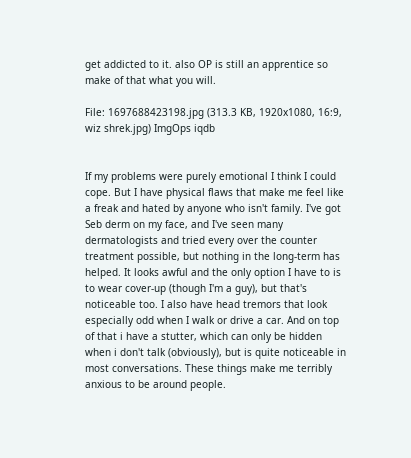get addicted to it. also OP is still an apprentice so make of that what you will.

File: 1697688423198.jpg (313.3 KB, 1920x1080, 16:9, wiz shrek.jpg) ImgOps iqdb


If my problems were purely emotional I think I could cope. But I have physical flaws that make me feel like a freak and hated by anyone who isn't family. I've got Seb derm on my face, and I've seen many dermatologists and tried every over the counter treatment possible, but nothing in the long-term has helped. It looks awful and the only option I have to is to wear cover-up (though I'm a guy), but that's noticeable too. I also have head tremors that look especially odd when I walk or drive a car. And on top of that i have a stutter, which can only be hidden when i don't talk (obviously), but is quite noticeable in most conversations. These things make me terribly anxious to be around people.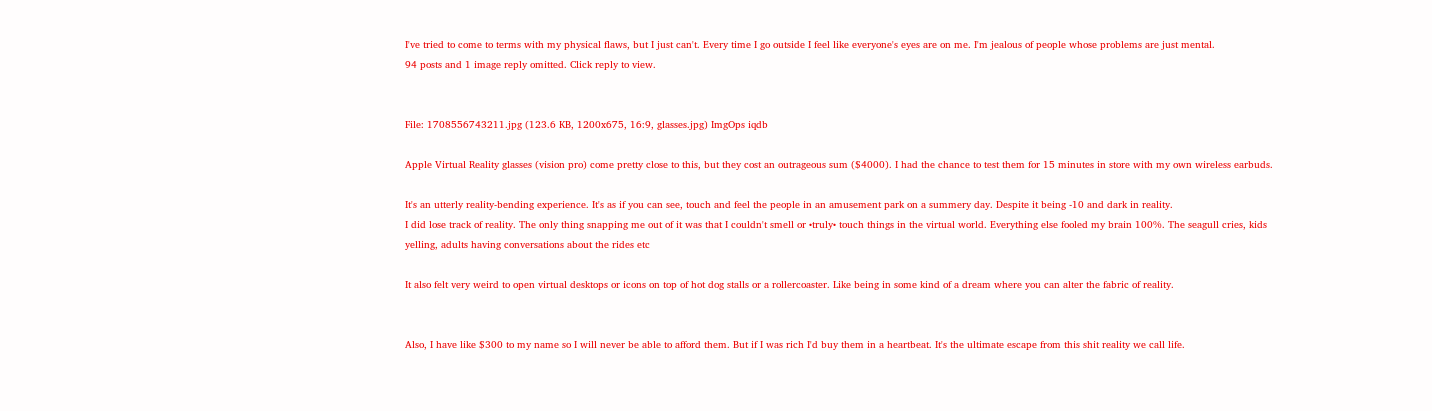I've tried to come to terms with my physical flaws, but I just can't. Every time I go outside I feel like everyone's eyes are on me. I'm jealous of people whose problems are just mental.
94 posts and 1 image reply omitted. Click reply to view.


File: 1708556743211.jpg (123.6 KB, 1200x675, 16:9, glasses.jpg) ImgOps iqdb

Apple Virtual Reality glasses (vision pro) come pretty close to this, but they cost an outrageous sum ($4000). I had the chance to test them for 15 minutes in store with my own wireless earbuds.

It's an utterly reality-bending experience. It's as if you can see, touch and feel the people in an amusement park on a summery day. Despite it being -10 and dark in reality.
I did lose track of reality. The only thing snapping me out of it was that I couldn't smell or •truly• touch things in the virtual world. Everything else fooled my brain 100%. The seagull cries, kids yelling, adults having conversations about the rides etc

It also felt very weird to open virtual desktops or icons on top of hot dog stalls or a rollercoaster. Like being in some kind of a dream where you can alter the fabric of reality.


Also, I have like $300 to my name so I will never be able to afford them. But if I was rich I'd buy them in a heartbeat. It's the ultimate escape from this shit reality we call life.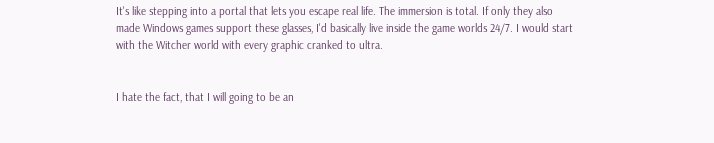It's like stepping into a portal that lets you escape real life. The immersion is total. If only they also made Windows games support these glasses, I'd basically live inside the game worlds 24/7. I would start with the Witcher world with every graphic cranked to ultra.


I hate the fact, that I will going to be an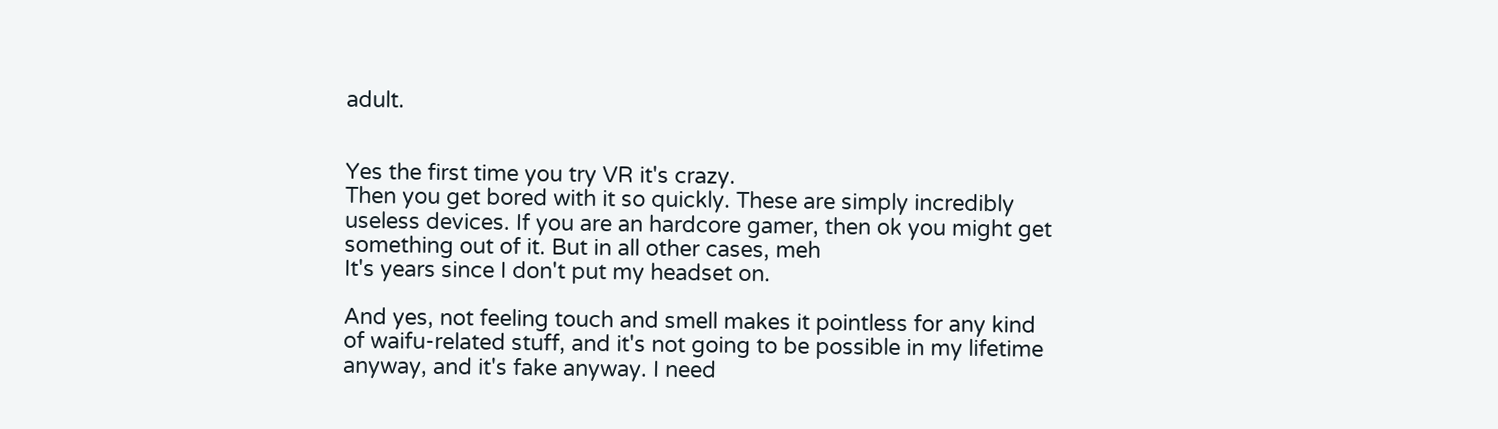adult.


Yes the first time you try VR it's crazy.
Then you get bored with it so quickly. These are simply incredibly useless devices. If you are an hardcore gamer, then ok you might get something out of it. But in all other cases, meh
It's years since I don't put my headset on.

And yes, not feeling touch and smell makes it pointless for any kind of waifu-related stuff, and it's not going to be possible in my lifetime anyway, and it's fake anyway. I need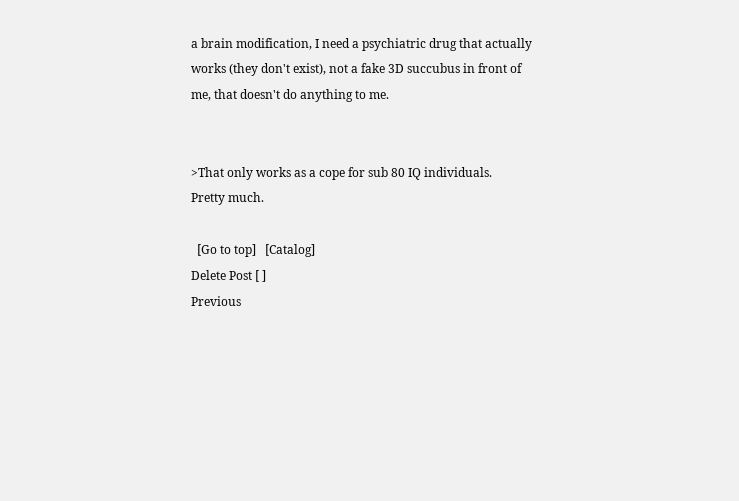a brain modification, I need a psychiatric drug that actually works (they don't exist), not a fake 3D succubus in front of me, that doesn't do anything to me.


>That only works as a cope for sub 80 IQ individuals.
Pretty much.

  [Go to top]   [Catalog]
Delete Post [ ]
Previous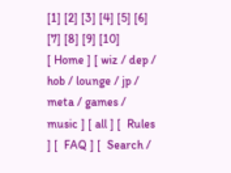[1] [2] [3] [4] [5] [6] [7] [8] [9] [10]
[ Home ] [ wiz / dep / hob / lounge / jp / meta / games / music ] [ all ] [  Rules ] [  FAQ ] [  Search /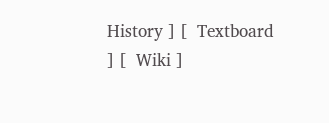History ] [  Textboard ] [  Wiki ]